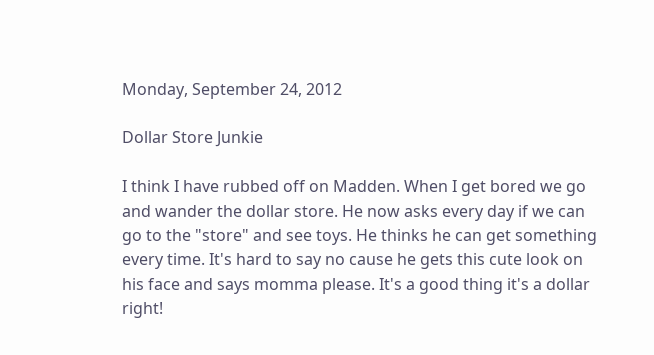Monday, September 24, 2012

Dollar Store Junkie

I think I have rubbed off on Madden. When I get bored we go and wander the dollar store. He now asks every day if we can go to the "store" and see toys. He thinks he can get something every time. It's hard to say no cause he gets this cute look on his face and says momma please. It's a good thing it's a dollar right!